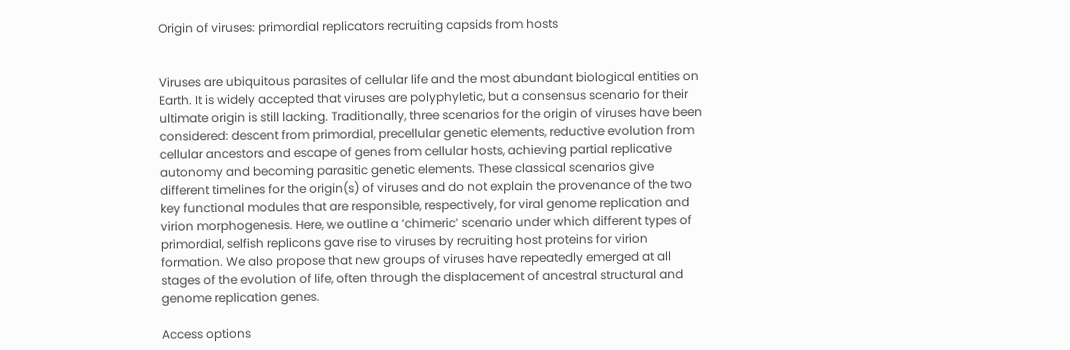Origin of viruses: primordial replicators recruiting capsids from hosts


Viruses are ubiquitous parasites of cellular life and the most abundant biological entities on Earth. It is widely accepted that viruses are polyphyletic, but a consensus scenario for their ultimate origin is still lacking. Traditionally, three scenarios for the origin of viruses have been considered: descent from primordial, precellular genetic elements, reductive evolution from cellular ancestors and escape of genes from cellular hosts, achieving partial replicative autonomy and becoming parasitic genetic elements. These classical scenarios give different timelines for the origin(s) of viruses and do not explain the provenance of the two key functional modules that are responsible, respectively, for viral genome replication and virion morphogenesis. Here, we outline a ‘chimeric’ scenario under which different types of primordial, selfish replicons gave rise to viruses by recruiting host proteins for virion formation. We also propose that new groups of viruses have repeatedly emerged at all stages of the evolution of life, often through the displacement of ancestral structural and genome replication genes.

Access options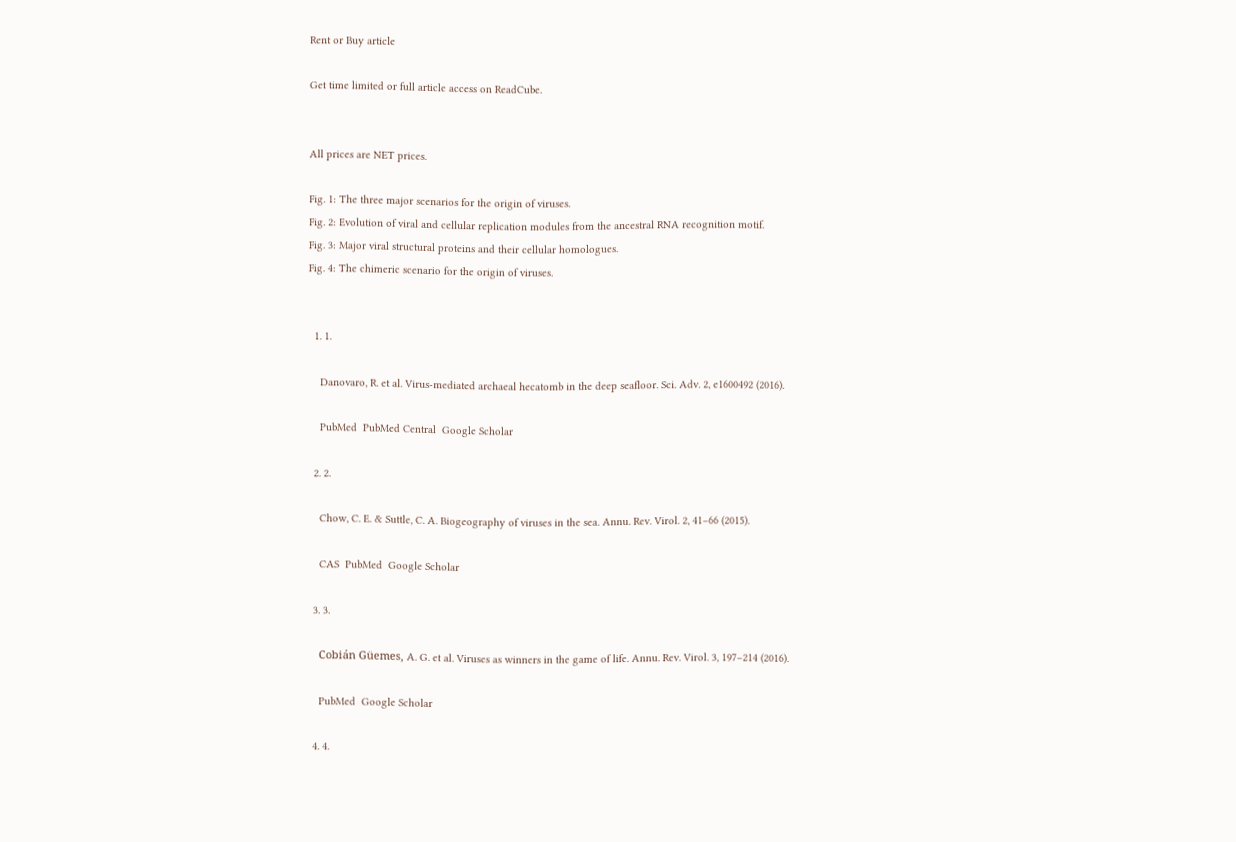Rent or Buy article

Get time limited or full article access on ReadCube.


All prices are NET prices.

Fig. 1: The three major scenarios for the origin of viruses.
Fig. 2: Evolution of viral and cellular replication modules from the ancestral RNA recognition motif.
Fig. 3: Major viral structural proteins and their cellular homologues.
Fig. 4: The chimeric scenario for the origin of viruses.


  1. 1.

    Danovaro, R. et al. Virus-mediated archaeal hecatomb in the deep seafloor. Sci. Adv. 2, e1600492 (2016).

    PubMed  PubMed Central  Google Scholar

  2. 2.

    Chow, C. E. & Suttle, C. A. Biogeography of viruses in the sea. Annu. Rev. Virol. 2, 41–66 (2015).

    CAS  PubMed  Google Scholar

  3. 3.

    Cobián Güemes, A. G. et al. Viruses as winners in the game of life. Annu. Rev. Virol. 3, 197–214 (2016).

    PubMed  Google Scholar

  4. 4.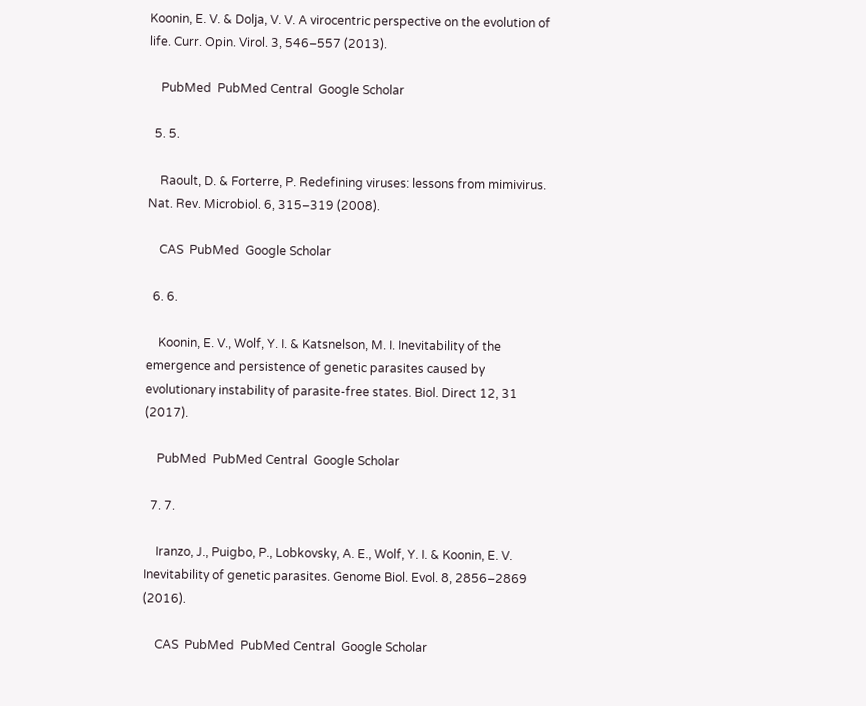Koonin, E. V. & Dolja, V. V. A virocentric perspective on the evolution of life. Curr. Opin. Virol. 3, 546–557 (2013).

    PubMed  PubMed Central  Google Scholar

  5. 5.

    Raoult, D. & Forterre, P. Redefining viruses: lessons from mimivirus. Nat. Rev. Microbiol. 6, 315–319 (2008).

    CAS  PubMed  Google Scholar

  6. 6.

    Koonin, E. V., Wolf, Y. I. & Katsnelson, M. I. Inevitability of the emergence and persistence of genetic parasites caused by evolutionary instability of parasite-free states. Biol. Direct 12, 31 (2017).

    PubMed  PubMed Central  Google Scholar

  7. 7.

    Iranzo, J., Puigbo, P., Lobkovsky, A. E., Wolf, Y. I. & Koonin, E. V. Inevitability of genetic parasites. Genome Biol. Evol. 8, 2856–2869 (2016).

    CAS  PubMed  PubMed Central  Google Scholar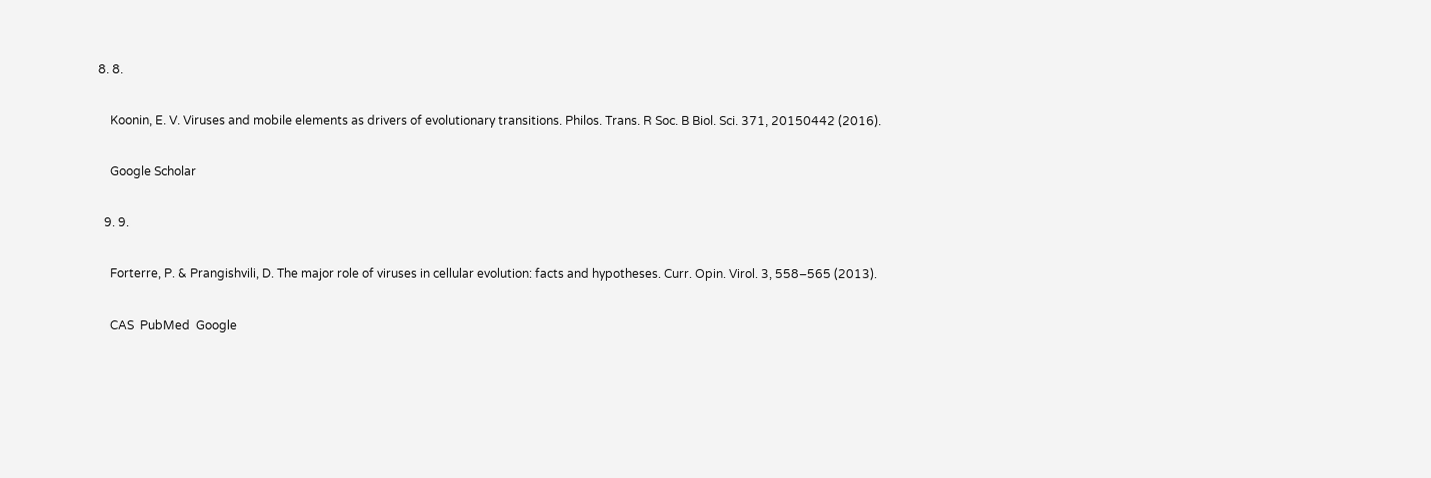8. 8.

    Koonin, E. V. Viruses and mobile elements as drivers of evolutionary transitions. Philos. Trans. R Soc. B Biol. Sci. 371, 20150442 (2016).

    Google Scholar

  9. 9.

    Forterre, P. & Prangishvili, D. The major role of viruses in cellular evolution: facts and hypotheses. Curr. Opin. Virol. 3, 558–565 (2013).

    CAS  PubMed  Google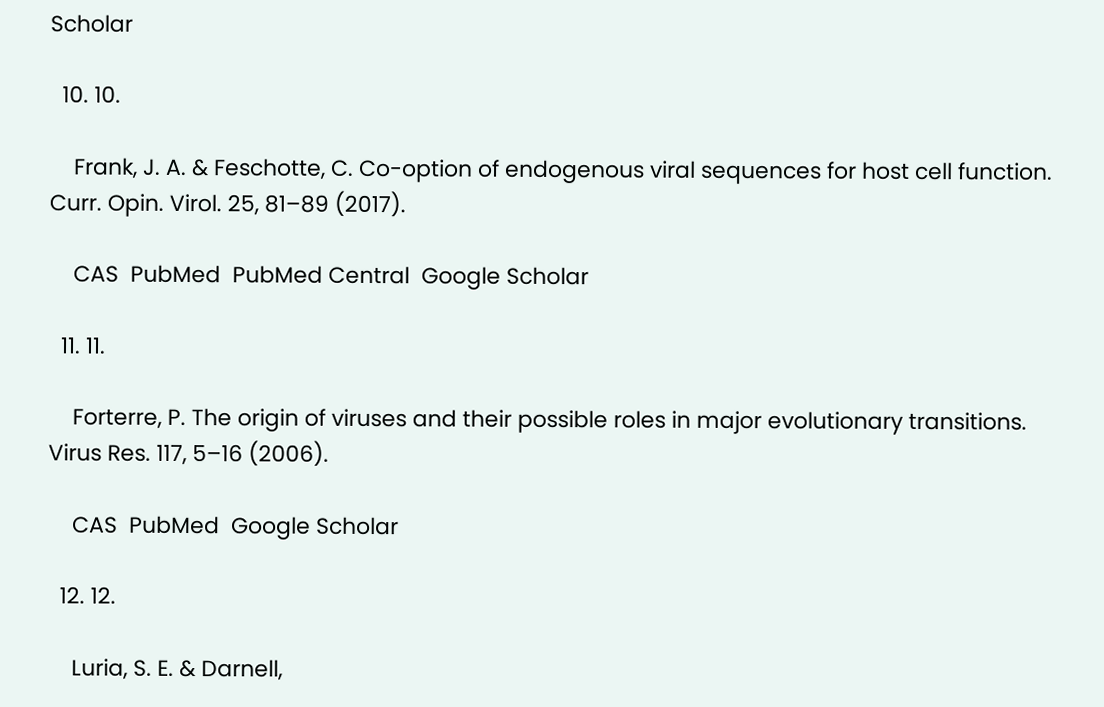Scholar

  10. 10.

    Frank, J. A. & Feschotte, C. Co-option of endogenous viral sequences for host cell function. Curr. Opin. Virol. 25, 81–89 (2017).

    CAS  PubMed  PubMed Central  Google Scholar

  11. 11.

    Forterre, P. The origin of viruses and their possible roles in major evolutionary transitions. Virus Res. 117, 5–16 (2006).

    CAS  PubMed  Google Scholar

  12. 12.

    Luria, S. E. & Darnell,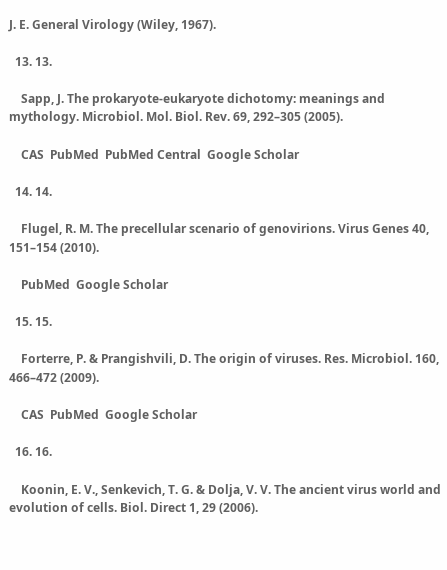J. E. General Virology (Wiley, 1967).

  13. 13.

    Sapp, J. The prokaryote-eukaryote dichotomy: meanings and mythology. Microbiol. Mol. Biol. Rev. 69, 292–305 (2005).

    CAS  PubMed  PubMed Central  Google Scholar

  14. 14.

    Flugel, R. M. The precellular scenario of genovirions. Virus Genes 40, 151–154 (2010).

    PubMed  Google Scholar

  15. 15.

    Forterre, P. & Prangishvili, D. The origin of viruses. Res. Microbiol. 160, 466–472 (2009).

    CAS  PubMed  Google Scholar

  16. 16.

    Koonin, E. V., Senkevich, T. G. & Dolja, V. V. The ancient virus world and evolution of cells. Biol. Direct 1, 29 (2006).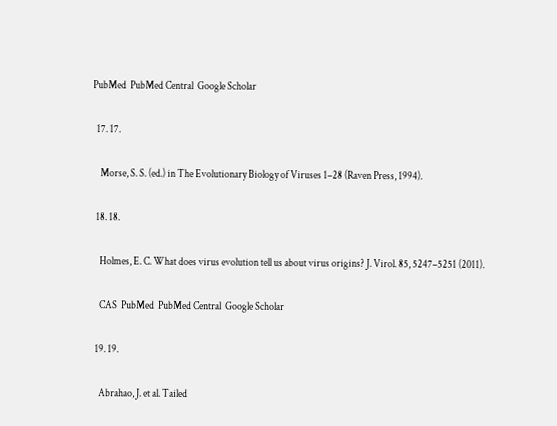PubMed  PubMed Central  Google Scholar

  17. 17.

    Morse, S. S. (ed.) in The Evolutionary Biology of Viruses 1–28 (Raven Press, 1994).

  18. 18.

    Holmes, E. C. What does virus evolution tell us about virus origins? J. Virol. 85, 5247–5251 (2011).

    CAS  PubMed  PubMed Central  Google Scholar

  19. 19.

    Abrahao, J. et al. Tailed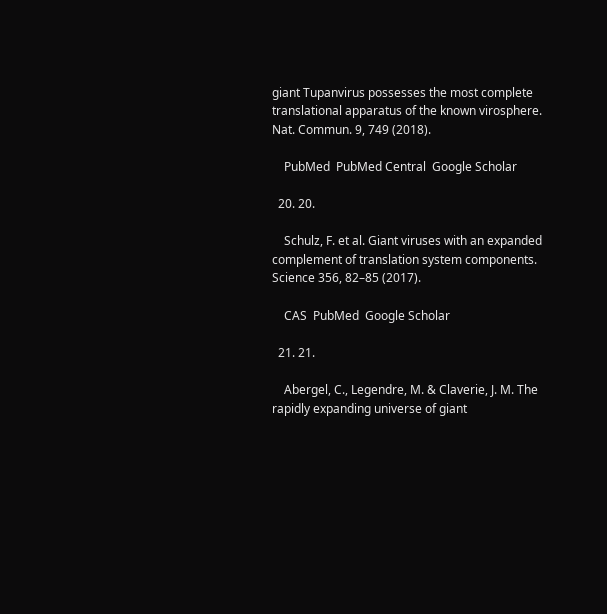giant Tupanvirus possesses the most complete translational apparatus of the known virosphere. Nat. Commun. 9, 749 (2018).

    PubMed  PubMed Central  Google Scholar

  20. 20.

    Schulz, F. et al. Giant viruses with an expanded complement of translation system components. Science 356, 82–85 (2017).

    CAS  PubMed  Google Scholar

  21. 21.

    Abergel, C., Legendre, M. & Claverie, J. M. The rapidly expanding universe of giant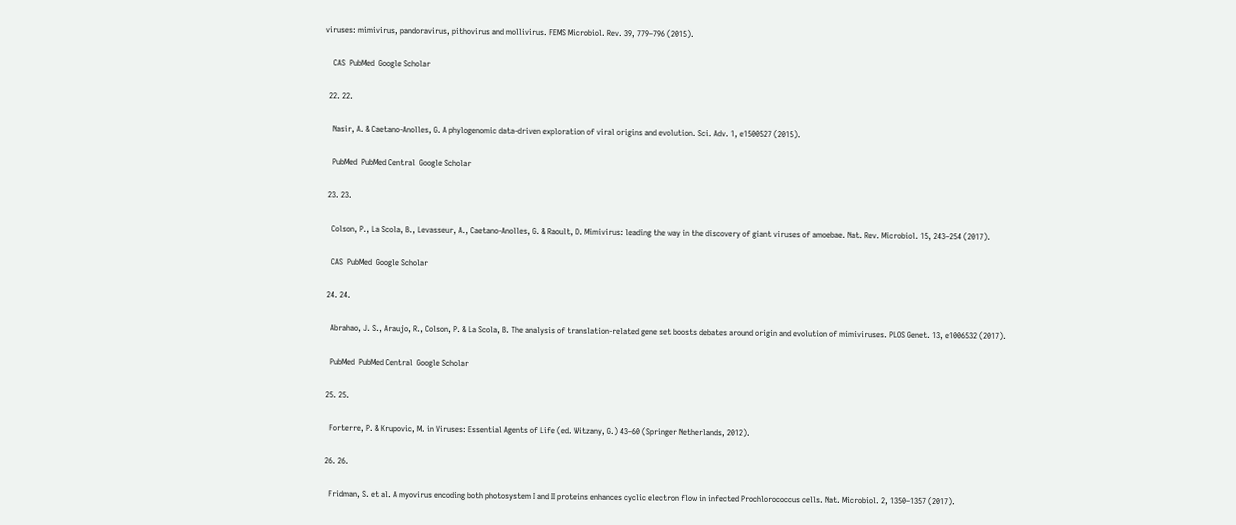viruses: mimivirus, pandoravirus, pithovirus and mollivirus. FEMS Microbiol. Rev. 39, 779–796 (2015).

    CAS  PubMed  Google Scholar

  22. 22.

    Nasir, A. & Caetano-Anolles, G. A phylogenomic data-driven exploration of viral origins and evolution. Sci. Adv. 1, e1500527 (2015).

    PubMed  PubMed Central  Google Scholar

  23. 23.

    Colson, P., La Scola, B., Levasseur, A., Caetano-Anolles, G. & Raoult, D. Mimivirus: leading the way in the discovery of giant viruses of amoebae. Nat. Rev. Microbiol. 15, 243–254 (2017).

    CAS  PubMed  Google Scholar

  24. 24.

    Abrahao, J. S., Araujo, R., Colson, P. & La Scola, B. The analysis of translation-related gene set boosts debates around origin and evolution of mimiviruses. PLOS Genet. 13, e1006532 (2017).

    PubMed  PubMed Central  Google Scholar

  25. 25.

    Forterre, P. & Krupovic, M. in Viruses: Essential Agents of Life (ed. Witzany, G.) 43–60 (Springer Netherlands, 2012).

  26. 26.

    Fridman, S. et al. A myovirus encoding both photosystem I and II proteins enhances cyclic electron flow in infected Prochlorococcus cells. Nat. Microbiol. 2, 1350–1357 (2017).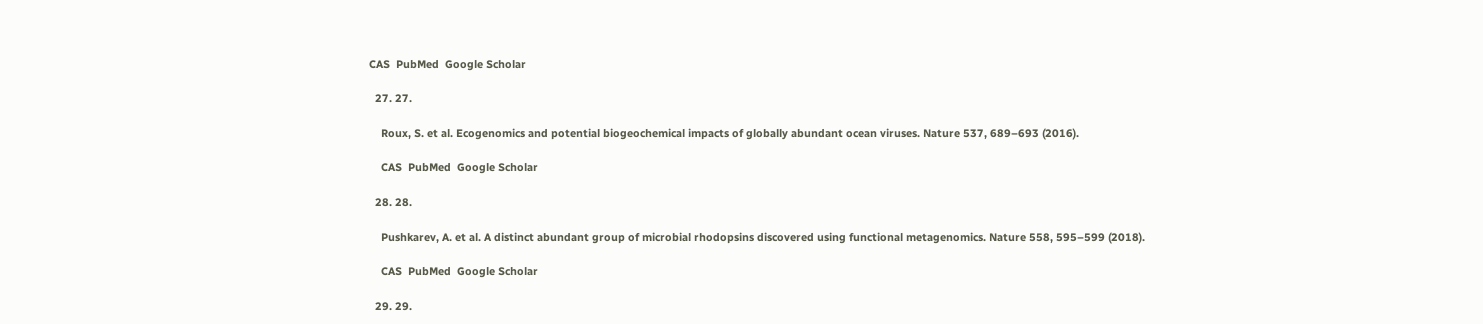CAS  PubMed  Google Scholar

  27. 27.

    Roux, S. et al. Ecogenomics and potential biogeochemical impacts of globally abundant ocean viruses. Nature 537, 689–693 (2016).

    CAS  PubMed  Google Scholar

  28. 28.

    Pushkarev, A. et al. A distinct abundant group of microbial rhodopsins discovered using functional metagenomics. Nature 558, 595–599 (2018).

    CAS  PubMed  Google Scholar

  29. 29.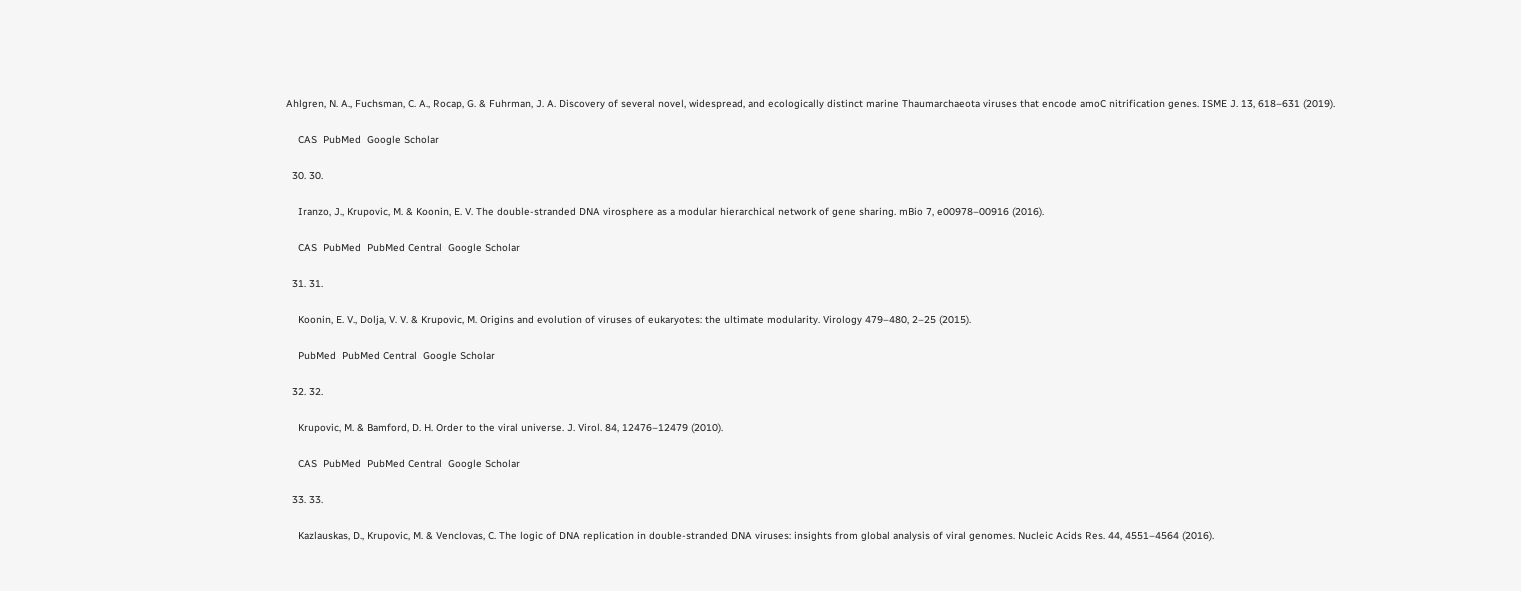Ahlgren, N. A., Fuchsman, C. A., Rocap, G. & Fuhrman, J. A. Discovery of several novel, widespread, and ecologically distinct marine Thaumarchaeota viruses that encode amoC nitrification genes. ISME J. 13, 618–631 (2019).

    CAS  PubMed  Google Scholar

  30. 30.

    Iranzo, J., Krupovic, M. & Koonin, E. V. The double-stranded DNA virosphere as a modular hierarchical network of gene sharing. mBio 7, e00978–00916 (2016).

    CAS  PubMed  PubMed Central  Google Scholar

  31. 31.

    Koonin, E. V., Dolja, V. V. & Krupovic, M. Origins and evolution of viruses of eukaryotes: the ultimate modularity. Virology 479–480, 2–25 (2015).

    PubMed  PubMed Central  Google Scholar

  32. 32.

    Krupovic, M. & Bamford, D. H. Order to the viral universe. J. Virol. 84, 12476–12479 (2010).

    CAS  PubMed  PubMed Central  Google Scholar

  33. 33.

    Kazlauskas, D., Krupovic, M. & Venclovas, C. The logic of DNA replication in double-stranded DNA viruses: insights from global analysis of viral genomes. Nucleic Acids Res. 44, 4551–4564 (2016).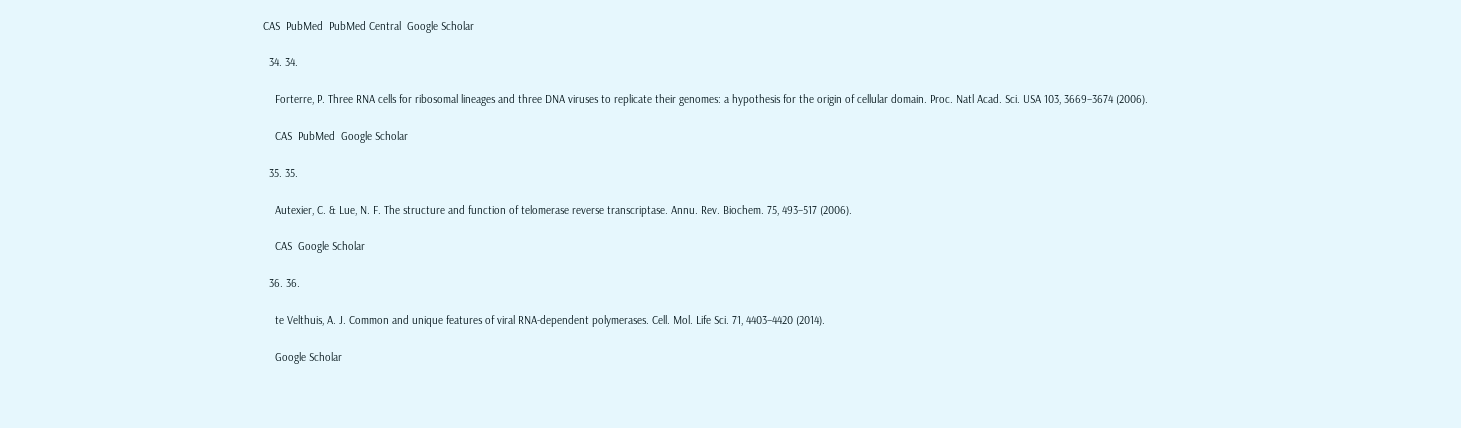CAS  PubMed  PubMed Central  Google Scholar

  34. 34.

    Forterre, P. Three RNA cells for ribosomal lineages and three DNA viruses to replicate their genomes: a hypothesis for the origin of cellular domain. Proc. Natl Acad. Sci. USA 103, 3669–3674 (2006).

    CAS  PubMed  Google Scholar

  35. 35.

    Autexier, C. & Lue, N. F. The structure and function of telomerase reverse transcriptase. Annu. Rev. Biochem. 75, 493–517 (2006).

    CAS  Google Scholar

  36. 36.

    te Velthuis, A. J. Common and unique features of viral RNA-dependent polymerases. Cell. Mol. Life Sci. 71, 4403–4420 (2014).

    Google Scholar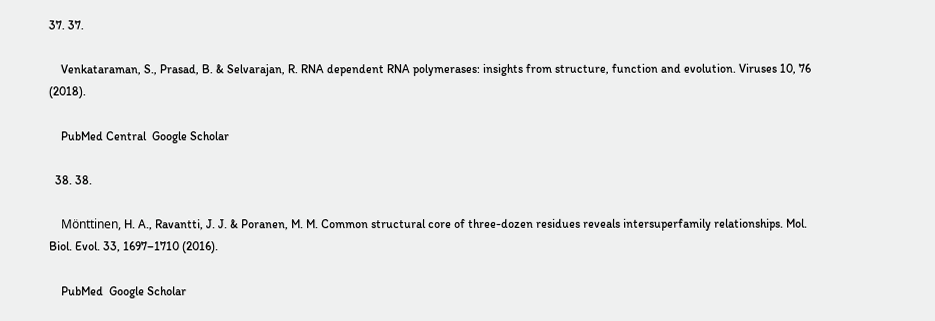37. 37.

    Venkataraman, S., Prasad, B. & Selvarajan, R. RNA dependent RNA polymerases: insights from structure, function and evolution. Viruses 10, 76 (2018).

    PubMed Central  Google Scholar

  38. 38.

    Mönttinen, H. A., Ravantti, J. J. & Poranen, M. M. Common structural core of three-dozen residues reveals intersuperfamily relationships. Mol. Biol. Evol. 33, 1697–1710 (2016).

    PubMed  Google Scholar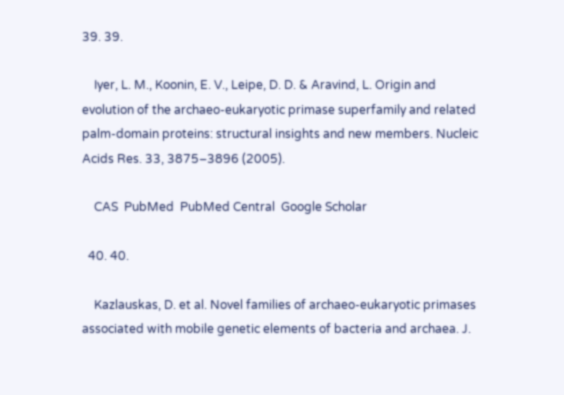39. 39.

    Iyer, L. M., Koonin, E. V., Leipe, D. D. & Aravind, L. Origin and evolution of the archaeo-eukaryotic primase superfamily and related palm-domain proteins: structural insights and new members. Nucleic Acids Res. 33, 3875–3896 (2005).

    CAS  PubMed  PubMed Central  Google Scholar

  40. 40.

    Kazlauskas, D. et al. Novel families of archaeo-eukaryotic primases associated with mobile genetic elements of bacteria and archaea. J.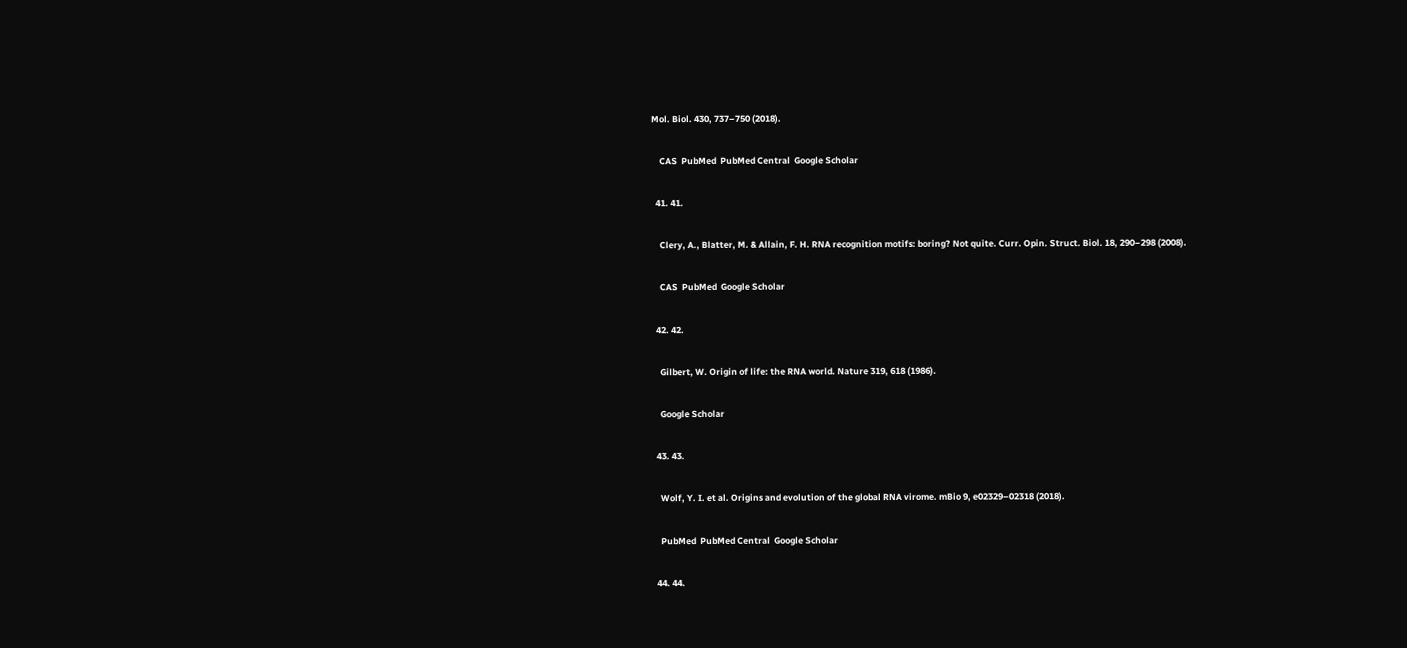Mol. Biol. 430, 737–750 (2018).

    CAS  PubMed  PubMed Central  Google Scholar

  41. 41.

    Clery, A., Blatter, M. & Allain, F. H. RNA recognition motifs: boring? Not quite. Curr. Opin. Struct. Biol. 18, 290–298 (2008).

    CAS  PubMed  Google Scholar

  42. 42.

    Gilbert, W. Origin of life: the RNA world. Nature 319, 618 (1986).

    Google Scholar

  43. 43.

    Wolf, Y. I. et al. Origins and evolution of the global RNA virome. mBio 9, e02329–02318 (2018).

    PubMed  PubMed Central  Google Scholar

  44. 44.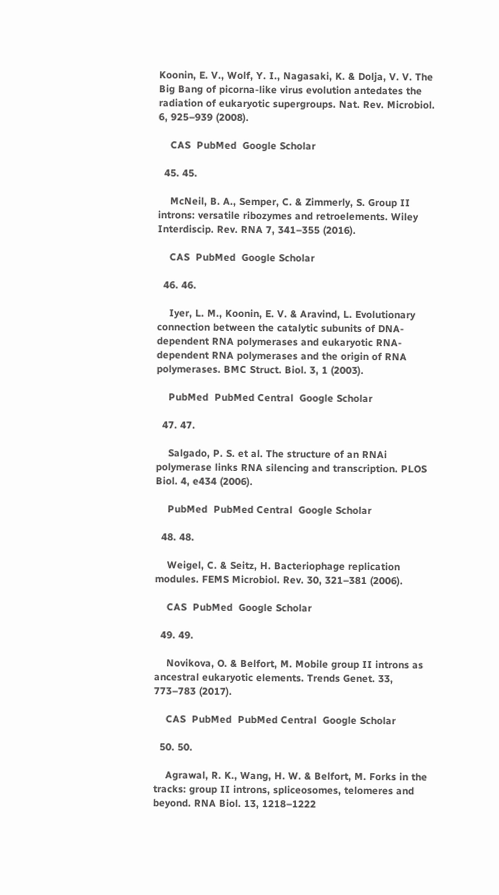Koonin, E. V., Wolf, Y. I., Nagasaki, K. & Dolja, V. V. The Big Bang of picorna-like virus evolution antedates the radiation of eukaryotic supergroups. Nat. Rev. Microbiol. 6, 925–939 (2008).

    CAS  PubMed  Google Scholar

  45. 45.

    McNeil, B. A., Semper, C. & Zimmerly, S. Group II introns: versatile ribozymes and retroelements. Wiley Interdiscip. Rev. RNA 7, 341–355 (2016).

    CAS  PubMed  Google Scholar

  46. 46.

    Iyer, L. M., Koonin, E. V. & Aravind, L. Evolutionary connection between the catalytic subunits of DNA-dependent RNA polymerases and eukaryotic RNA-dependent RNA polymerases and the origin of RNA polymerases. BMC Struct. Biol. 3, 1 (2003).

    PubMed  PubMed Central  Google Scholar

  47. 47.

    Salgado, P. S. et al. The structure of an RNAi polymerase links RNA silencing and transcription. PLOS Biol. 4, e434 (2006).

    PubMed  PubMed Central  Google Scholar

  48. 48.

    Weigel, C. & Seitz, H. Bacteriophage replication modules. FEMS Microbiol. Rev. 30, 321–381 (2006).

    CAS  PubMed  Google Scholar

  49. 49.

    Novikova, O. & Belfort, M. Mobile group II introns as ancestral eukaryotic elements. Trends Genet. 33, 773–783 (2017).

    CAS  PubMed  PubMed Central  Google Scholar

  50. 50.

    Agrawal, R. K., Wang, H. W. & Belfort, M. Forks in the tracks: group II introns, spliceosomes, telomeres and beyond. RNA Biol. 13, 1218–1222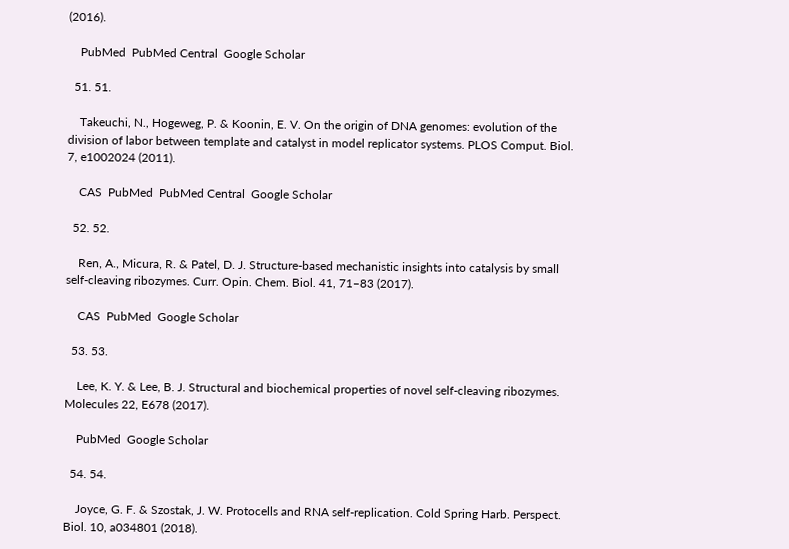(2016).

    PubMed  PubMed Central  Google Scholar

  51. 51.

    Takeuchi, N., Hogeweg, P. & Koonin, E. V. On the origin of DNA genomes: evolution of the division of labor between template and catalyst in model replicator systems. PLOS Comput. Biol. 7, e1002024 (2011).

    CAS  PubMed  PubMed Central  Google Scholar

  52. 52.

    Ren, A., Micura, R. & Patel, D. J. Structure-based mechanistic insights into catalysis by small self-cleaving ribozymes. Curr. Opin. Chem. Biol. 41, 71–83 (2017).

    CAS  PubMed  Google Scholar

  53. 53.

    Lee, K. Y. & Lee, B. J. Structural and biochemical properties of novel self-cleaving ribozymes. Molecules 22, E678 (2017).

    PubMed  Google Scholar

  54. 54.

    Joyce, G. F. & Szostak, J. W. Protocells and RNA self-replication. Cold Spring Harb. Perspect. Biol. 10, a034801 (2018).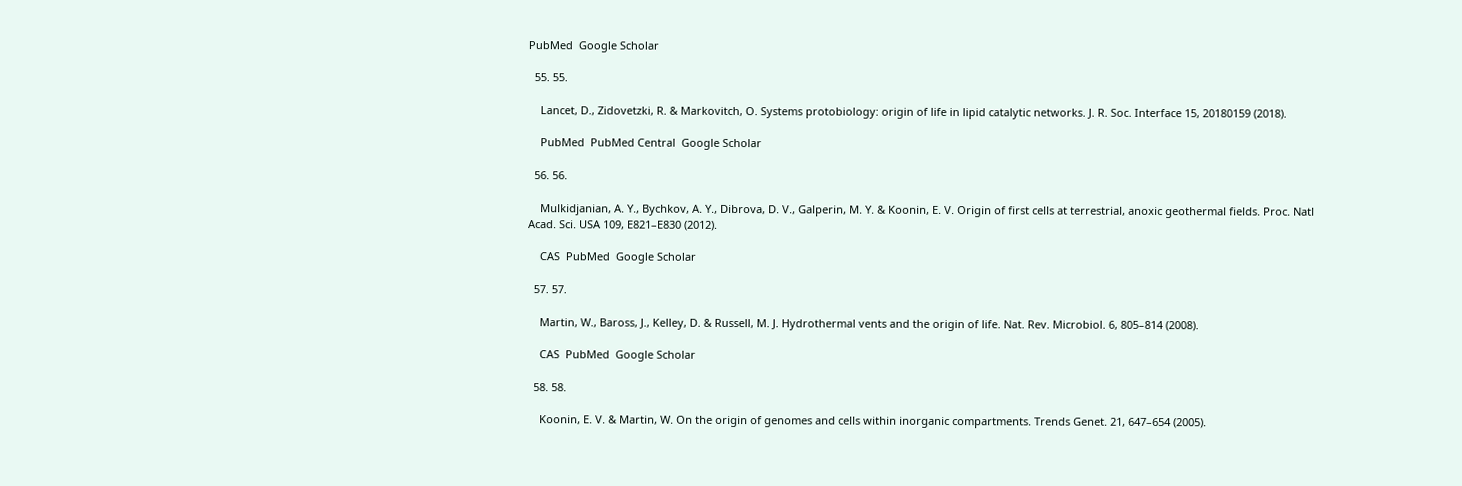PubMed  Google Scholar

  55. 55.

    Lancet, D., Zidovetzki, R. & Markovitch, O. Systems protobiology: origin of life in lipid catalytic networks. J. R. Soc. Interface 15, 20180159 (2018).

    PubMed  PubMed Central  Google Scholar

  56. 56.

    Mulkidjanian, A. Y., Bychkov, A. Y., Dibrova, D. V., Galperin, M. Y. & Koonin, E. V. Origin of first cells at terrestrial, anoxic geothermal fields. Proc. Natl Acad. Sci. USA 109, E821–E830 (2012).

    CAS  PubMed  Google Scholar

  57. 57.

    Martin, W., Baross, J., Kelley, D. & Russell, M. J. Hydrothermal vents and the origin of life. Nat. Rev. Microbiol. 6, 805–814 (2008).

    CAS  PubMed  Google Scholar

  58. 58.

    Koonin, E. V. & Martin, W. On the origin of genomes and cells within inorganic compartments. Trends Genet. 21, 647–654 (2005).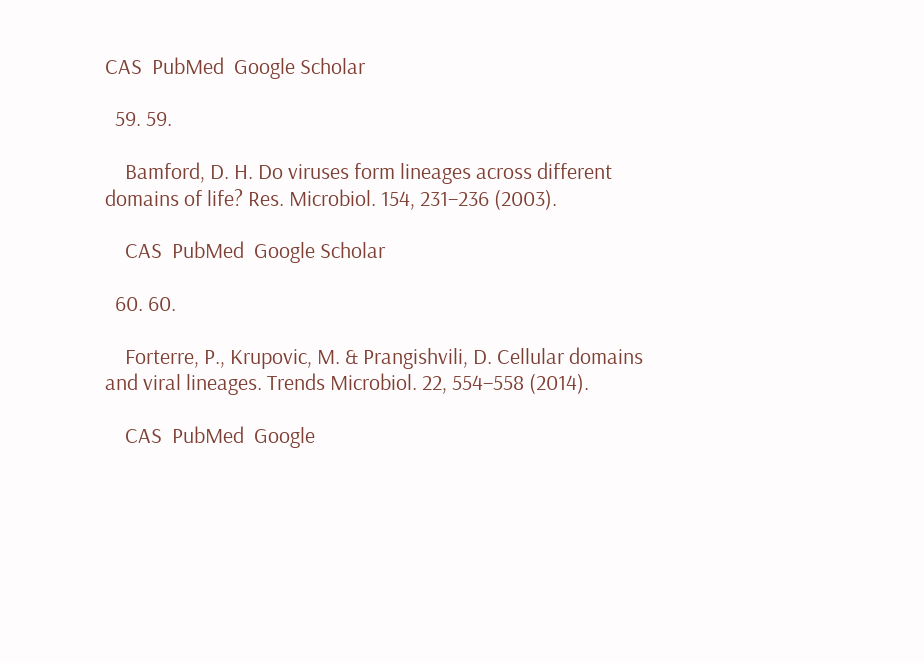CAS  PubMed  Google Scholar

  59. 59.

    Bamford, D. H. Do viruses form lineages across different domains of life? Res. Microbiol. 154, 231–236 (2003).

    CAS  PubMed  Google Scholar

  60. 60.

    Forterre, P., Krupovic, M. & Prangishvili, D. Cellular domains and viral lineages. Trends Microbiol. 22, 554–558 (2014).

    CAS  PubMed  Google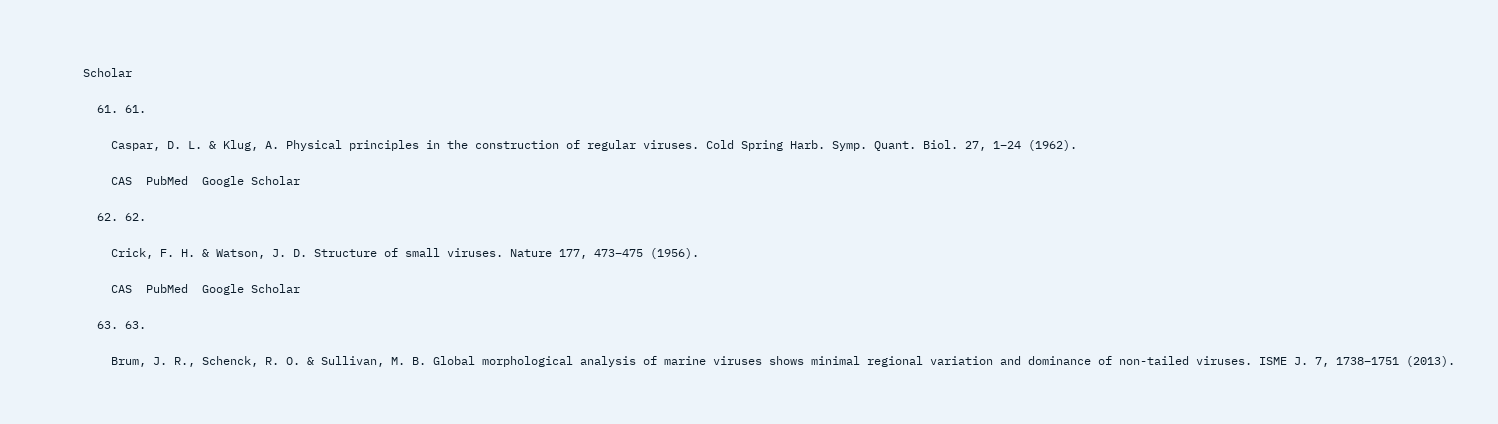Scholar

  61. 61.

    Caspar, D. L. & Klug, A. Physical principles in the construction of regular viruses. Cold Spring Harb. Symp. Quant. Biol. 27, 1–24 (1962).

    CAS  PubMed  Google Scholar

  62. 62.

    Crick, F. H. & Watson, J. D. Structure of small viruses. Nature 177, 473–475 (1956).

    CAS  PubMed  Google Scholar

  63. 63.

    Brum, J. R., Schenck, R. O. & Sullivan, M. B. Global morphological analysis of marine viruses shows minimal regional variation and dominance of non-tailed viruses. ISME J. 7, 1738–1751 (2013).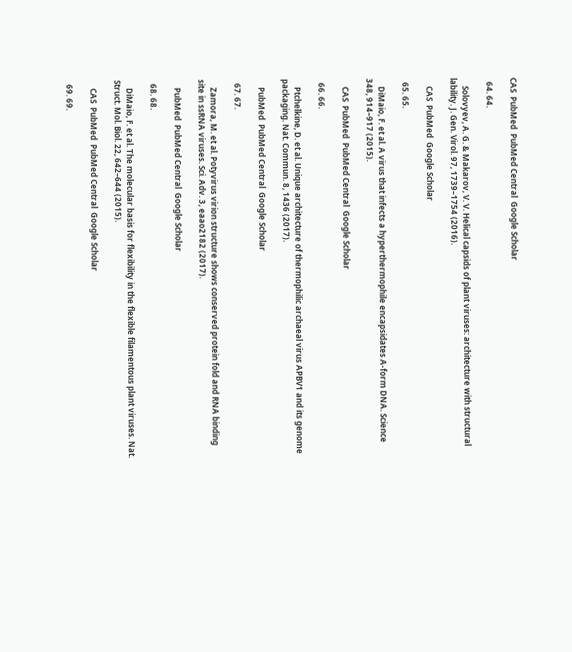CAS  PubMed  PubMed Central  Google Scholar

  64. 64.

    Solovyev, A. G. & Makarov, V. V. Helical capsids of plant viruses: architecture with structural lability. J. Gen. Virol. 97, 1739–1754 (2016).

    CAS  PubMed  Google Scholar

  65. 65.

    DiMaio, F. et al. A virus that infects a hyperthermophile encapsidates A-form DNA. Science 348, 914–917 (2015).

    CAS  PubMed  PubMed Central  Google Scholar

  66. 66.

    Ptchelkine, D. et al. Unique architecture of thermophilic archaeal virus APBV1 and its genome packaging. Nat. Commun. 8, 1436 (2017).

    PubMed  PubMed Central  Google Scholar

  67. 67.

    Zamora, M. et al. Potyvirus virion structure shows conserved protein fold and RNA binding site in ssRNA viruses. Sci. Adv. 3, eaao2182 (2017).

    PubMed  PubMed Central  Google Scholar

  68. 68.

    DiMaio, F. et al. The molecular basis for flexibility in the flexible filamentous plant viruses. Nat. Struct. Mol. Biol. 22, 642–644 (2015).

    CAS  PubMed  PubMed Central  Google Scholar

  69. 69.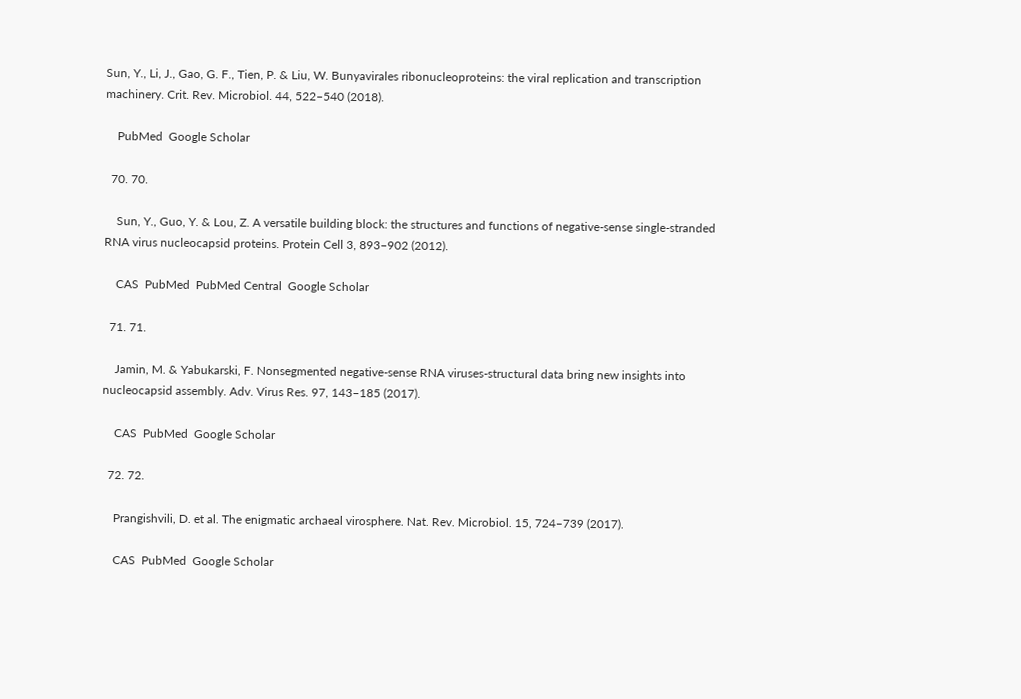Sun, Y., Li, J., Gao, G. F., Tien, P. & Liu, W. Bunyavirales ribonucleoproteins: the viral replication and transcription machinery. Crit. Rev. Microbiol. 44, 522–540 (2018).

    PubMed  Google Scholar

  70. 70.

    Sun, Y., Guo, Y. & Lou, Z. A versatile building block: the structures and functions of negative-sense single-stranded RNA virus nucleocapsid proteins. Protein Cell 3, 893–902 (2012).

    CAS  PubMed  PubMed Central  Google Scholar

  71. 71.

    Jamin, M. & Yabukarski, F. Nonsegmented negative-sense RNA viruses-structural data bring new insights into nucleocapsid assembly. Adv. Virus Res. 97, 143–185 (2017).

    CAS  PubMed  Google Scholar

  72. 72.

    Prangishvili, D. et al. The enigmatic archaeal virosphere. Nat. Rev. Microbiol. 15, 724–739 (2017).

    CAS  PubMed  Google Scholar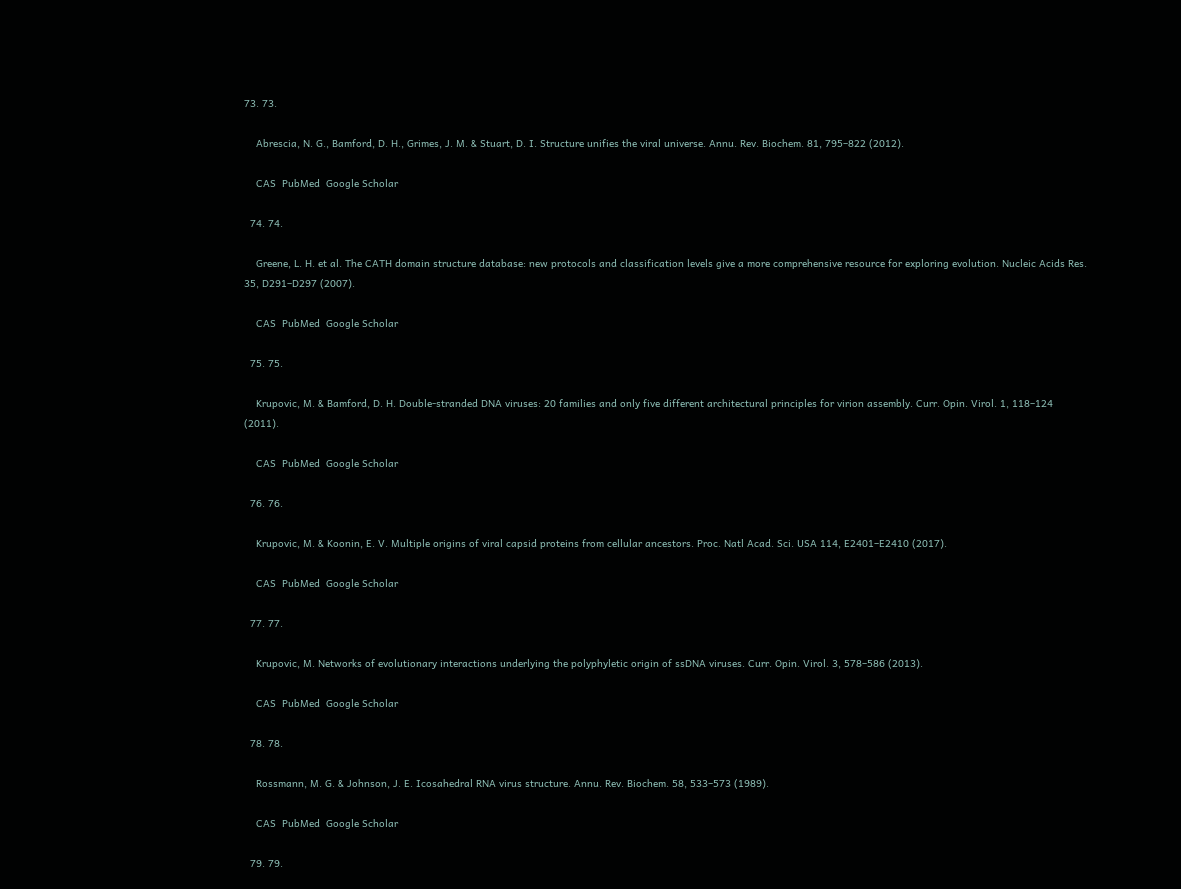73. 73.

    Abrescia, N. G., Bamford, D. H., Grimes, J. M. & Stuart, D. I. Structure unifies the viral universe. Annu. Rev. Biochem. 81, 795–822 (2012).

    CAS  PubMed  Google Scholar

  74. 74.

    Greene, L. H. et al. The CATH domain structure database: new protocols and classification levels give a more comprehensive resource for exploring evolution. Nucleic Acids Res. 35, D291–D297 (2007).

    CAS  PubMed  Google Scholar

  75. 75.

    Krupovic, M. & Bamford, D. H. Double-stranded DNA viruses: 20 families and only five different architectural principles for virion assembly. Curr. Opin. Virol. 1, 118–124 (2011).

    CAS  PubMed  Google Scholar

  76. 76.

    Krupovic, M. & Koonin, E. V. Multiple origins of viral capsid proteins from cellular ancestors. Proc. Natl Acad. Sci. USA 114, E2401–E2410 (2017).

    CAS  PubMed  Google Scholar

  77. 77.

    Krupovic, M. Networks of evolutionary interactions underlying the polyphyletic origin of ssDNA viruses. Curr. Opin. Virol. 3, 578–586 (2013).

    CAS  PubMed  Google Scholar

  78. 78.

    Rossmann, M. G. & Johnson, J. E. Icosahedral RNA virus structure. Annu. Rev. Biochem. 58, 533–573 (1989).

    CAS  PubMed  Google Scholar

  79. 79.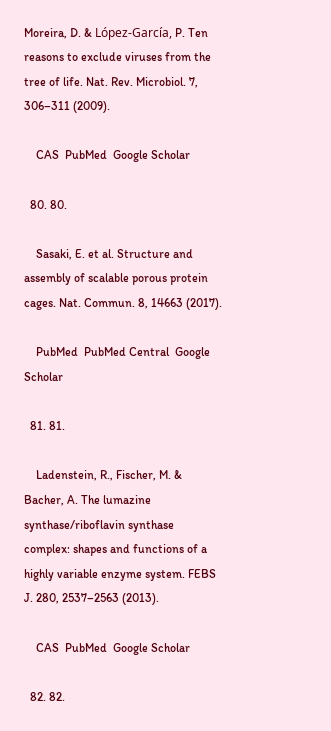Moreira, D. & López-García, P. Ten reasons to exclude viruses from the tree of life. Nat. Rev. Microbiol. 7, 306–311 (2009).

    CAS  PubMed  Google Scholar

  80. 80.

    Sasaki, E. et al. Structure and assembly of scalable porous protein cages. Nat. Commun. 8, 14663 (2017).

    PubMed  PubMed Central  Google Scholar

  81. 81.

    Ladenstein, R., Fischer, M. & Bacher, A. The lumazine synthase/riboflavin synthase complex: shapes and functions of a highly variable enzyme system. FEBS J. 280, 2537–2563 (2013).

    CAS  PubMed  Google Scholar

  82. 82.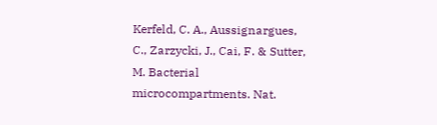Kerfeld, C. A., Aussignargues, C., Zarzycki, J., Cai, F. & Sutter, M. Bacterial microcompartments. Nat.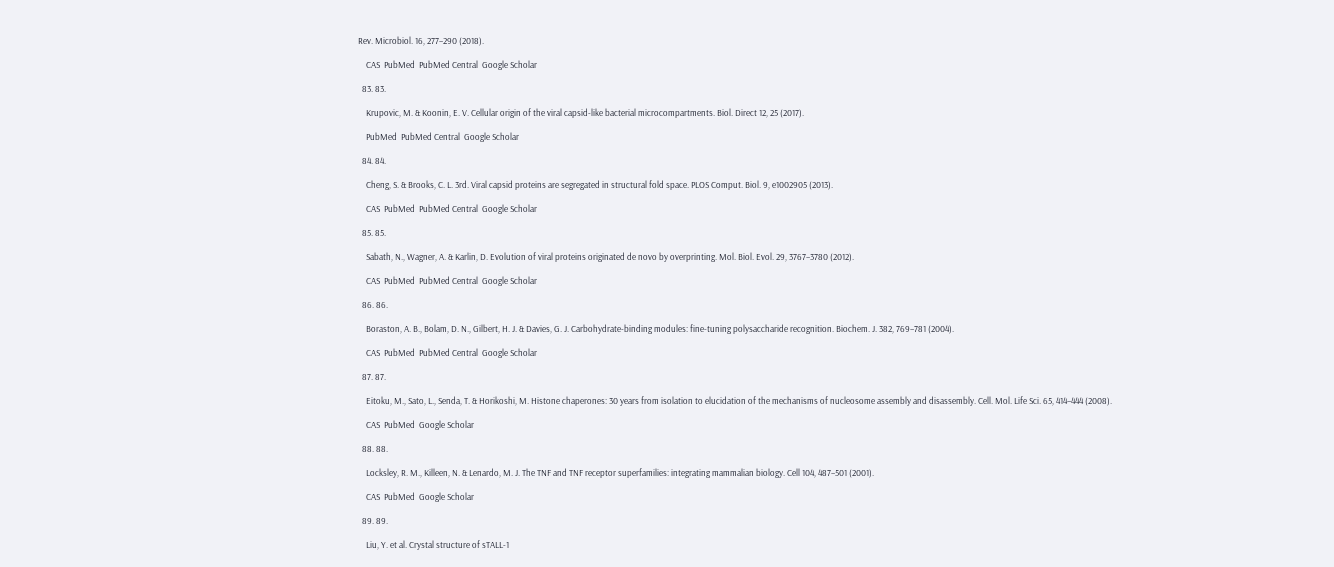Rev. Microbiol. 16, 277–290 (2018).

    CAS  PubMed  PubMed Central  Google Scholar

  83. 83.

    Krupovic, M. & Koonin, E. V. Cellular origin of the viral capsid-like bacterial microcompartments. Biol. Direct 12, 25 (2017).

    PubMed  PubMed Central  Google Scholar

  84. 84.

    Cheng, S. & Brooks, C. L. 3rd. Viral capsid proteins are segregated in structural fold space. PLOS Comput. Biol. 9, e1002905 (2013).

    CAS  PubMed  PubMed Central  Google Scholar

  85. 85.

    Sabath, N., Wagner, A. & Karlin, D. Evolution of viral proteins originated de novo by overprinting. Mol. Biol. Evol. 29, 3767–3780 (2012).

    CAS  PubMed  PubMed Central  Google Scholar

  86. 86.

    Boraston, A. B., Bolam, D. N., Gilbert, H. J. & Davies, G. J. Carbohydrate-binding modules: fine-tuning polysaccharide recognition. Biochem. J. 382, 769–781 (2004).

    CAS  PubMed  PubMed Central  Google Scholar

  87. 87.

    Eitoku, M., Sato, L., Senda, T. & Horikoshi, M. Histone chaperones: 30 years from isolation to elucidation of the mechanisms of nucleosome assembly and disassembly. Cell. Mol. Life Sci. 65, 414–444 (2008).

    CAS  PubMed  Google Scholar

  88. 88.

    Locksley, R. M., Killeen, N. & Lenardo, M. J. The TNF and TNF receptor superfamilies: integrating mammalian biology. Cell 104, 487–501 (2001).

    CAS  PubMed  Google Scholar

  89. 89.

    Liu, Y. et al. Crystal structure of sTALL-1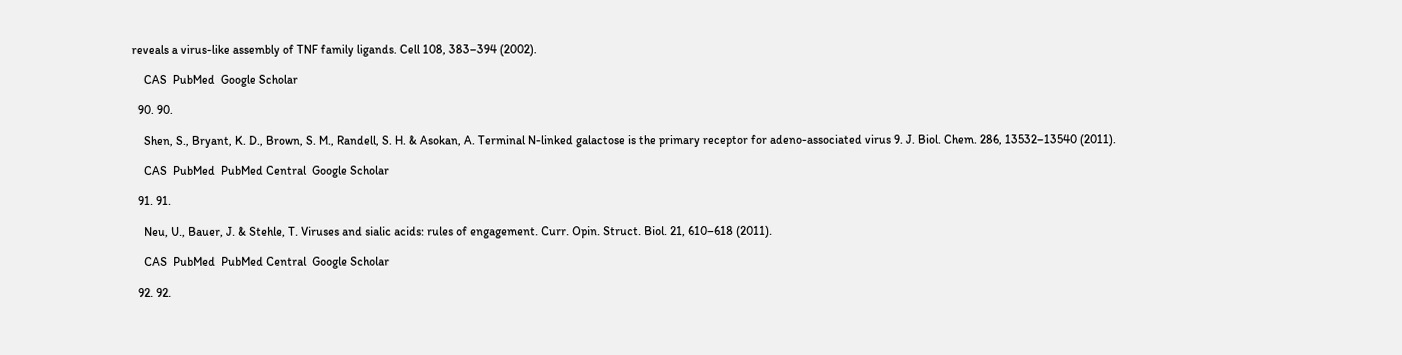reveals a virus-like assembly of TNF family ligands. Cell 108, 383–394 (2002).

    CAS  PubMed  Google Scholar

  90. 90.

    Shen, S., Bryant, K. D., Brown, S. M., Randell, S. H. & Asokan, A. Terminal N-linked galactose is the primary receptor for adeno-associated virus 9. J. Biol. Chem. 286, 13532–13540 (2011).

    CAS  PubMed  PubMed Central  Google Scholar

  91. 91.

    Neu, U., Bauer, J. & Stehle, T. Viruses and sialic acids: rules of engagement. Curr. Opin. Struct. Biol. 21, 610–618 (2011).

    CAS  PubMed  PubMed Central  Google Scholar

  92. 92.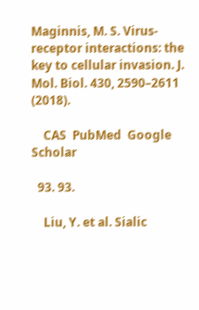Maginnis, M. S. Virus-receptor interactions: the key to cellular invasion. J. Mol. Biol. 430, 2590–2611 (2018).

    CAS  PubMed  Google Scholar

  93. 93.

    Liu, Y. et al. Sialic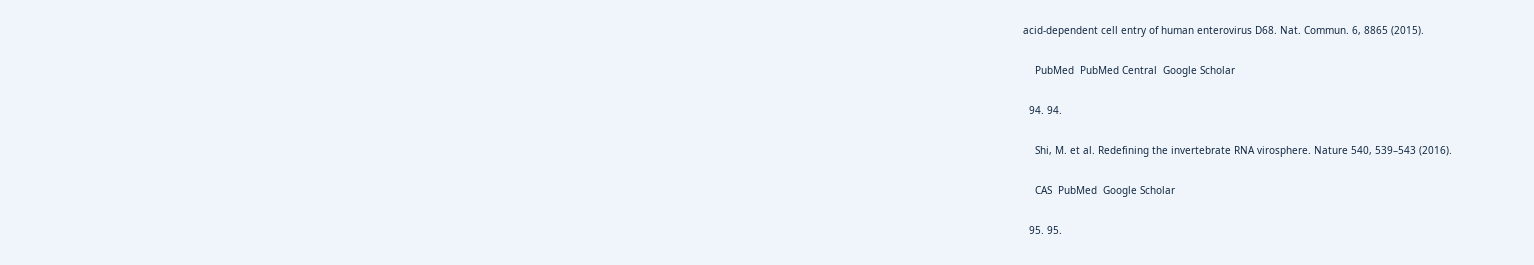acid-dependent cell entry of human enterovirus D68. Nat. Commun. 6, 8865 (2015).

    PubMed  PubMed Central  Google Scholar

  94. 94.

    Shi, M. et al. Redefining the invertebrate RNA virosphere. Nature 540, 539–543 (2016).

    CAS  PubMed  Google Scholar

  95. 95.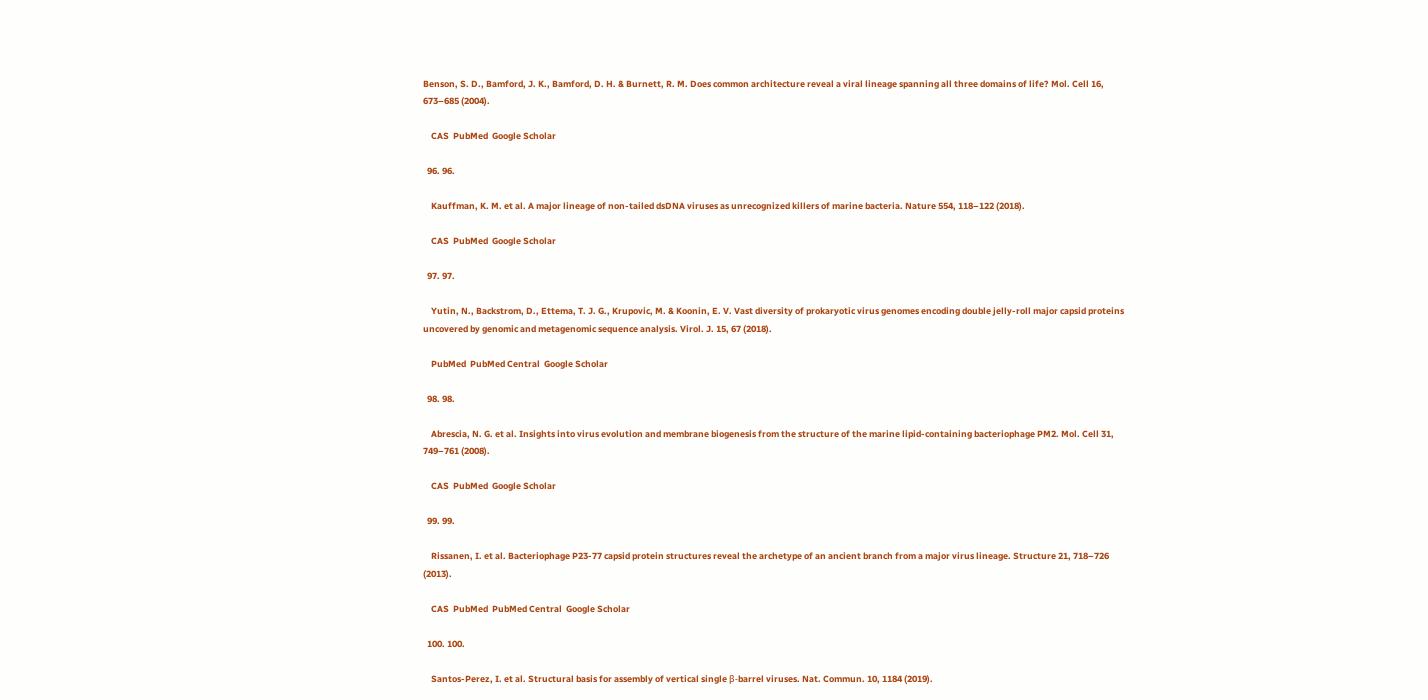Benson, S. D., Bamford, J. K., Bamford, D. H. & Burnett, R. M. Does common architecture reveal a viral lineage spanning all three domains of life? Mol. Cell 16, 673–685 (2004).

    CAS  PubMed  Google Scholar

  96. 96.

    Kauffman, K. M. et al. A major lineage of non-tailed dsDNA viruses as unrecognized killers of marine bacteria. Nature 554, 118–122 (2018).

    CAS  PubMed  Google Scholar

  97. 97.

    Yutin, N., Backstrom, D., Ettema, T. J. G., Krupovic, M. & Koonin, E. V. Vast diversity of prokaryotic virus genomes encoding double jelly-roll major capsid proteins uncovered by genomic and metagenomic sequence analysis. Virol. J. 15, 67 (2018).

    PubMed  PubMed Central  Google Scholar

  98. 98.

    Abrescia, N. G. et al. Insights into virus evolution and membrane biogenesis from the structure of the marine lipid-containing bacteriophage PM2. Mol. Cell 31, 749–761 (2008).

    CAS  PubMed  Google Scholar

  99. 99.

    Rissanen, I. et al. Bacteriophage P23-77 capsid protein structures reveal the archetype of an ancient branch from a major virus lineage. Structure 21, 718–726 (2013).

    CAS  PubMed  PubMed Central  Google Scholar

  100. 100.

    Santos-Perez, I. et al. Structural basis for assembly of vertical single β-barrel viruses. Nat. Commun. 10, 1184 (2019).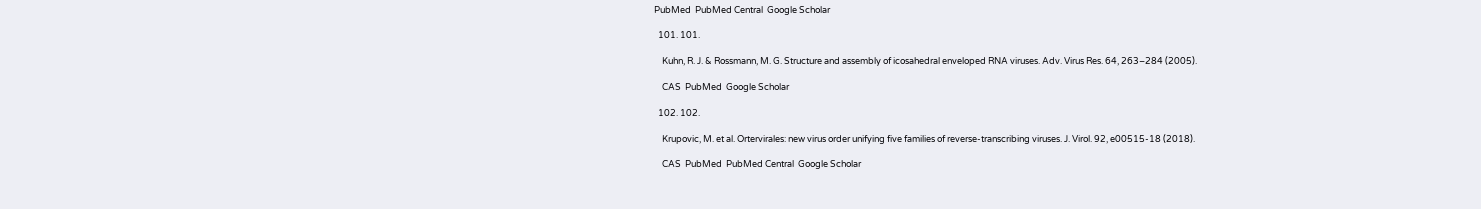PubMed  PubMed Central  Google Scholar

  101. 101.

    Kuhn, R. J. & Rossmann, M. G. Structure and assembly of icosahedral enveloped RNA viruses. Adv. Virus Res. 64, 263–284 (2005).

    CAS  PubMed  Google Scholar

  102. 102.

    Krupovic, M. et al. Ortervirales: new virus order unifying five families of reverse-transcribing viruses. J. Virol. 92, e00515-18 (2018).

    CAS  PubMed  PubMed Central  Google Scholar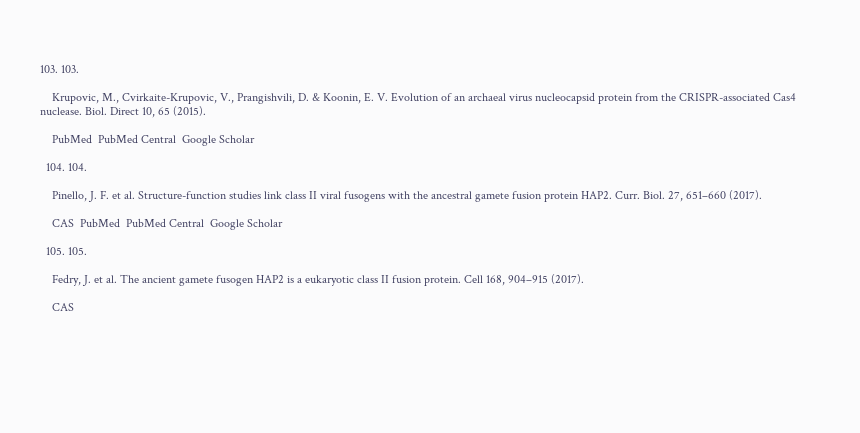103. 103.

    Krupovic, M., Cvirkaite-Krupovic, V., Prangishvili, D. & Koonin, E. V. Evolution of an archaeal virus nucleocapsid protein from the CRISPR-associated Cas4 nuclease. Biol. Direct 10, 65 (2015).

    PubMed  PubMed Central  Google Scholar

  104. 104.

    Pinello, J. F. et al. Structure-function studies link class II viral fusogens with the ancestral gamete fusion protein HAP2. Curr. Biol. 27, 651–660 (2017).

    CAS  PubMed  PubMed Central  Google Scholar

  105. 105.

    Fedry, J. et al. The ancient gamete fusogen HAP2 is a eukaryotic class II fusion protein. Cell 168, 904–915 (2017).

    CAS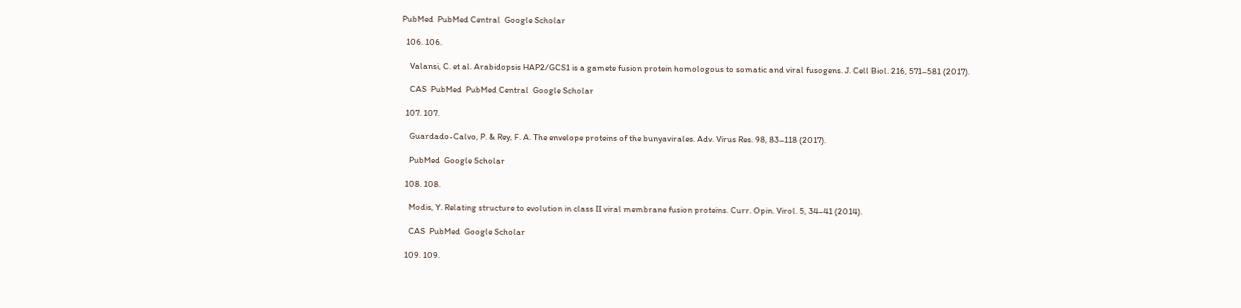PubMed  PubMed Central  Google Scholar

  106. 106.

    Valansi, C. et al. Arabidopsis HAP2/GCS1 is a gamete fusion protein homologous to somatic and viral fusogens. J. Cell Biol. 216, 571–581 (2017).

    CAS  PubMed  PubMed Central  Google Scholar

  107. 107.

    Guardado-Calvo, P. & Rey, F. A. The envelope proteins of the bunyavirales. Adv. Virus Res. 98, 83–118 (2017).

    PubMed  Google Scholar

  108. 108.

    Modis, Y. Relating structure to evolution in class II viral membrane fusion proteins. Curr. Opin. Virol. 5, 34–41 (2014).

    CAS  PubMed  Google Scholar

  109. 109.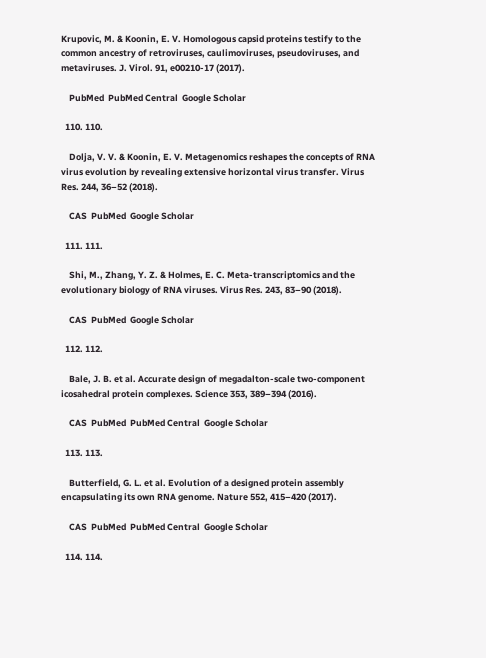Krupovic, M. & Koonin, E. V. Homologous capsid proteins testify to the common ancestry of retroviruses, caulimoviruses, pseudoviruses, and metaviruses. J. Virol. 91, e00210-17 (2017).

    PubMed  PubMed Central  Google Scholar

  110. 110.

    Dolja, V. V. & Koonin, E. V. Metagenomics reshapes the concepts of RNA virus evolution by revealing extensive horizontal virus transfer. Virus Res. 244, 36–52 (2018).

    CAS  PubMed  Google Scholar

  111. 111.

    Shi, M., Zhang, Y. Z. & Holmes, E. C. Meta-transcriptomics and the evolutionary biology of RNA viruses. Virus Res. 243, 83–90 (2018).

    CAS  PubMed  Google Scholar

  112. 112.

    Bale, J. B. et al. Accurate design of megadalton-scale two-component icosahedral protein complexes. Science 353, 389–394 (2016).

    CAS  PubMed  PubMed Central  Google Scholar

  113. 113.

    Butterfield, G. L. et al. Evolution of a designed protein assembly encapsulating its own RNA genome. Nature 552, 415–420 (2017).

    CAS  PubMed  PubMed Central  Google Scholar

  114. 114.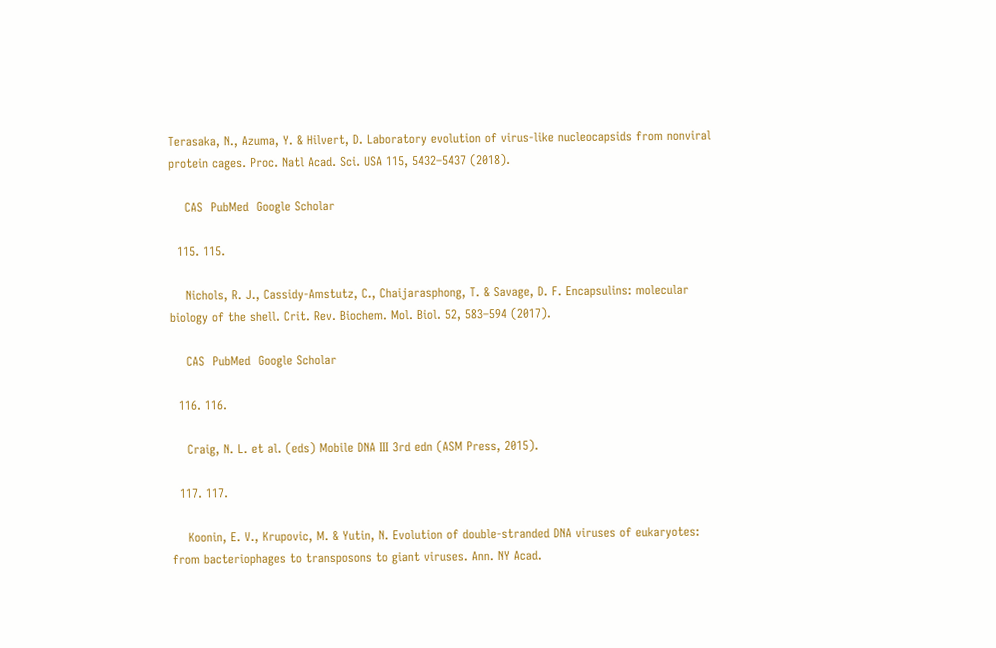Terasaka, N., Azuma, Y. & Hilvert, D. Laboratory evolution of virus-like nucleocapsids from nonviral protein cages. Proc. Natl Acad. Sci. USA 115, 5432–5437 (2018).

    CAS  PubMed  Google Scholar

  115. 115.

    Nichols, R. J., Cassidy-Amstutz, C., Chaijarasphong, T. & Savage, D. F. Encapsulins: molecular biology of the shell. Crit. Rev. Biochem. Mol. Biol. 52, 583–594 (2017).

    CAS  PubMed  Google Scholar

  116. 116.

    Craig, N. L. et al. (eds) Mobile DNA III 3rd edn (ASM Press, 2015).

  117. 117.

    Koonin, E. V., Krupovic, M. & Yutin, N. Evolution of double-stranded DNA viruses of eukaryotes: from bacteriophages to transposons to giant viruses. Ann. NY Acad.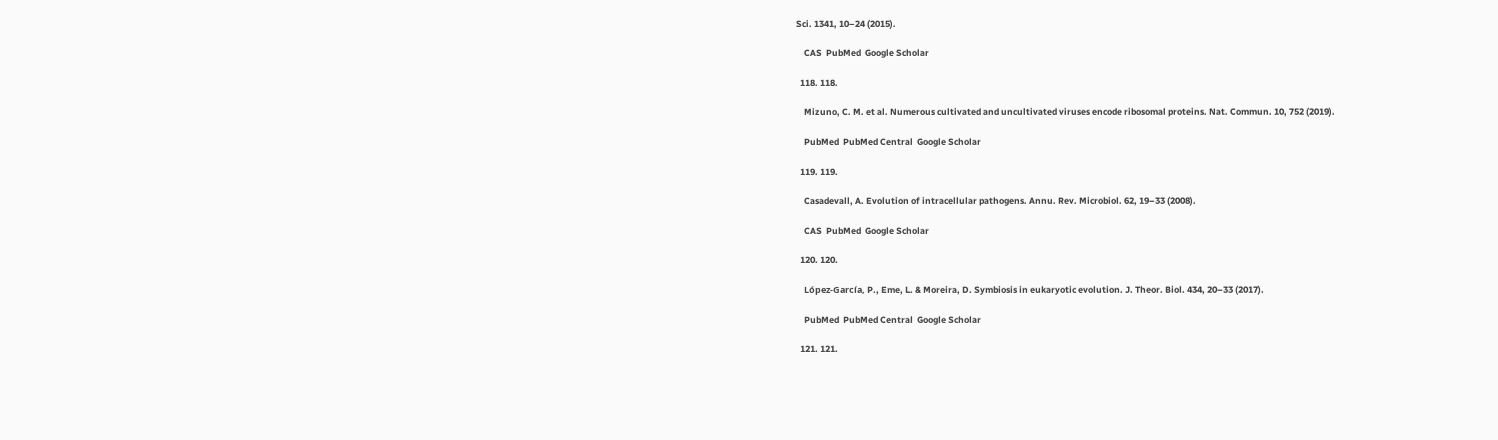Sci. 1341, 10–24 (2015).

    CAS  PubMed  Google Scholar

  118. 118.

    Mizuno, C. M. et al. Numerous cultivated and uncultivated viruses encode ribosomal proteins. Nat. Commun. 10, 752 (2019).

    PubMed  PubMed Central  Google Scholar

  119. 119.

    Casadevall, A. Evolution of intracellular pathogens. Annu. Rev. Microbiol. 62, 19–33 (2008).

    CAS  PubMed  Google Scholar

  120. 120.

    López-García, P., Eme, L. & Moreira, D. Symbiosis in eukaryotic evolution. J. Theor. Biol. 434, 20–33 (2017).

    PubMed  PubMed Central  Google Scholar

  121. 121.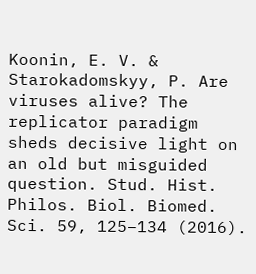Koonin, E. V. & Starokadomskyy, P. Are viruses alive? The replicator paradigm sheds decisive light on an old but misguided question. Stud. Hist. Philos. Biol. Biomed. Sci. 59, 125–134 (2016).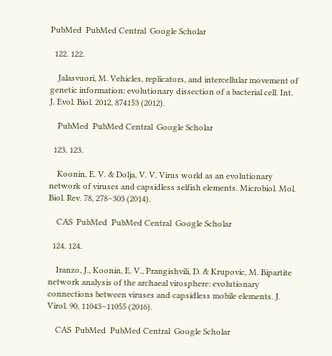PubMed  PubMed Central  Google Scholar

  122. 122.

    Jalasvuori, M. Vehicles, replicators, and intercellular movement of genetic information: evolutionary dissection of a bacterial cell. Int. J. Evol. Biol. 2012, 874153 (2012).

    PubMed  PubMed Central  Google Scholar

  123. 123.

    Koonin, E. V. & Dolja, V. V. Virus world as an evolutionary network of viruses and capsidless selfish elements. Microbiol. Mol. Biol. Rev. 78, 278–303 (2014).

    CAS  PubMed  PubMed Central  Google Scholar

  124. 124.

    Iranzo, J., Koonin, E. V., Prangishvili, D. & Krupovic, M. Bipartite network analysis of the archaeal virosphere: evolutionary connections between viruses and capsidless mobile elements. J. Virol. 90, 11043–11055 (2016).

    CAS  PubMed  PubMed Central  Google Scholar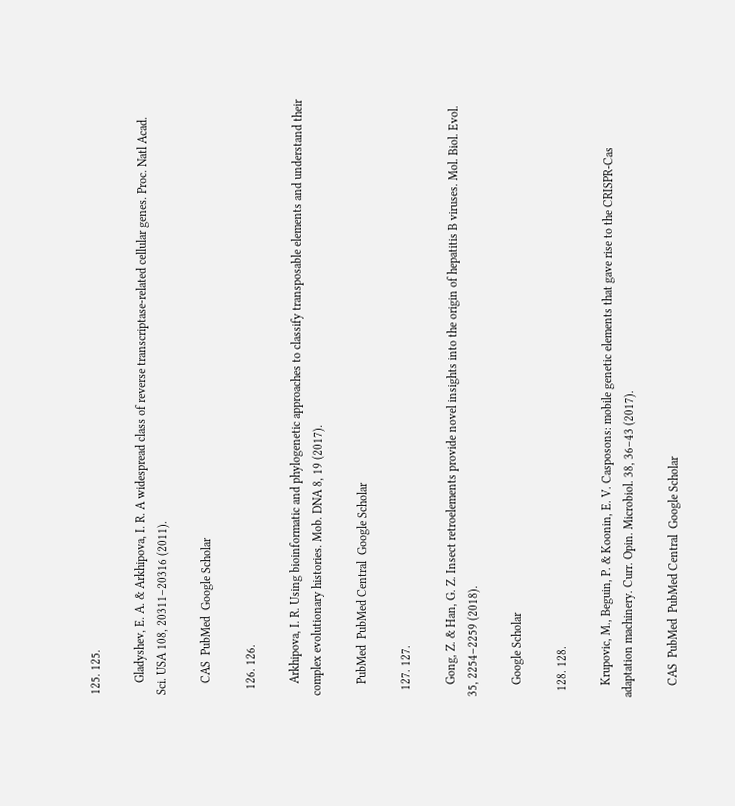125. 125.

    Gladyshev, E. A. & Arkhipova, I. R. A widespread class of reverse transcriptase-related cellular genes. Proc. Natl Acad. Sci. USA 108, 20311–20316 (2011).

    CAS  PubMed  Google Scholar

  126. 126.

    Arkhipova, I. R. Using bioinformatic and phylogenetic approaches to classify transposable elements and understand their complex evolutionary histories. Mob. DNA 8, 19 (2017).

    PubMed  PubMed Central  Google Scholar

  127. 127.

    Gong, Z. & Han, G. Z. Insect retroelements provide novel insights into the origin of hepatitis B viruses. Mol. Biol. Evol. 35, 2254–2259 (2018).

    Google Scholar

  128. 128.

    Krupovic, M., Beguin, P. & Koonin, E. V. Casposons: mobile genetic elements that gave rise to the CRISPR-Cas adaptation machinery. Curr. Opin. Microbiol. 38, 36–43 (2017).

    CAS  PubMed  PubMed Central  Google Scholar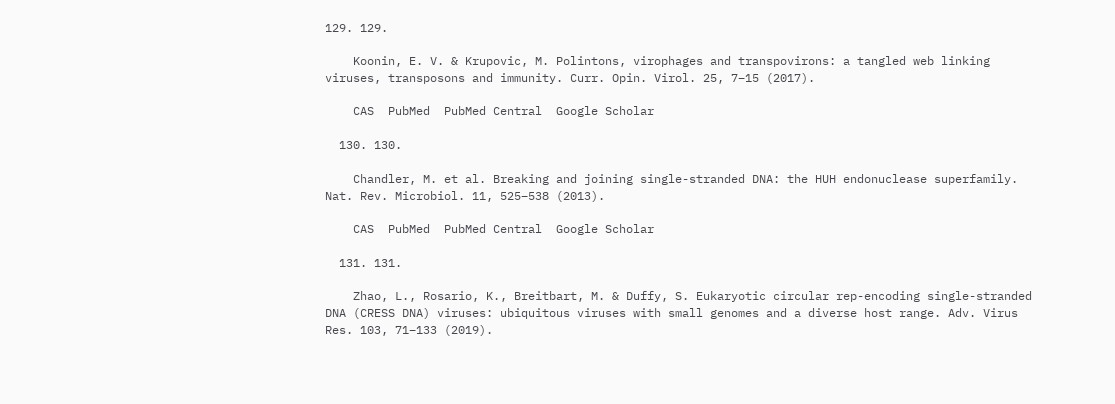129. 129.

    Koonin, E. V. & Krupovic, M. Polintons, virophages and transpovirons: a tangled web linking viruses, transposons and immunity. Curr. Opin. Virol. 25, 7–15 (2017).

    CAS  PubMed  PubMed Central  Google Scholar

  130. 130.

    Chandler, M. et al. Breaking and joining single-stranded DNA: the HUH endonuclease superfamily. Nat. Rev. Microbiol. 11, 525–538 (2013).

    CAS  PubMed  PubMed Central  Google Scholar

  131. 131.

    Zhao, L., Rosario, K., Breitbart, M. & Duffy, S. Eukaryotic circular rep-encoding single-stranded DNA (CRESS DNA) viruses: ubiquitous viruses with small genomes and a diverse host range. Adv. Virus Res. 103, 71–133 (2019).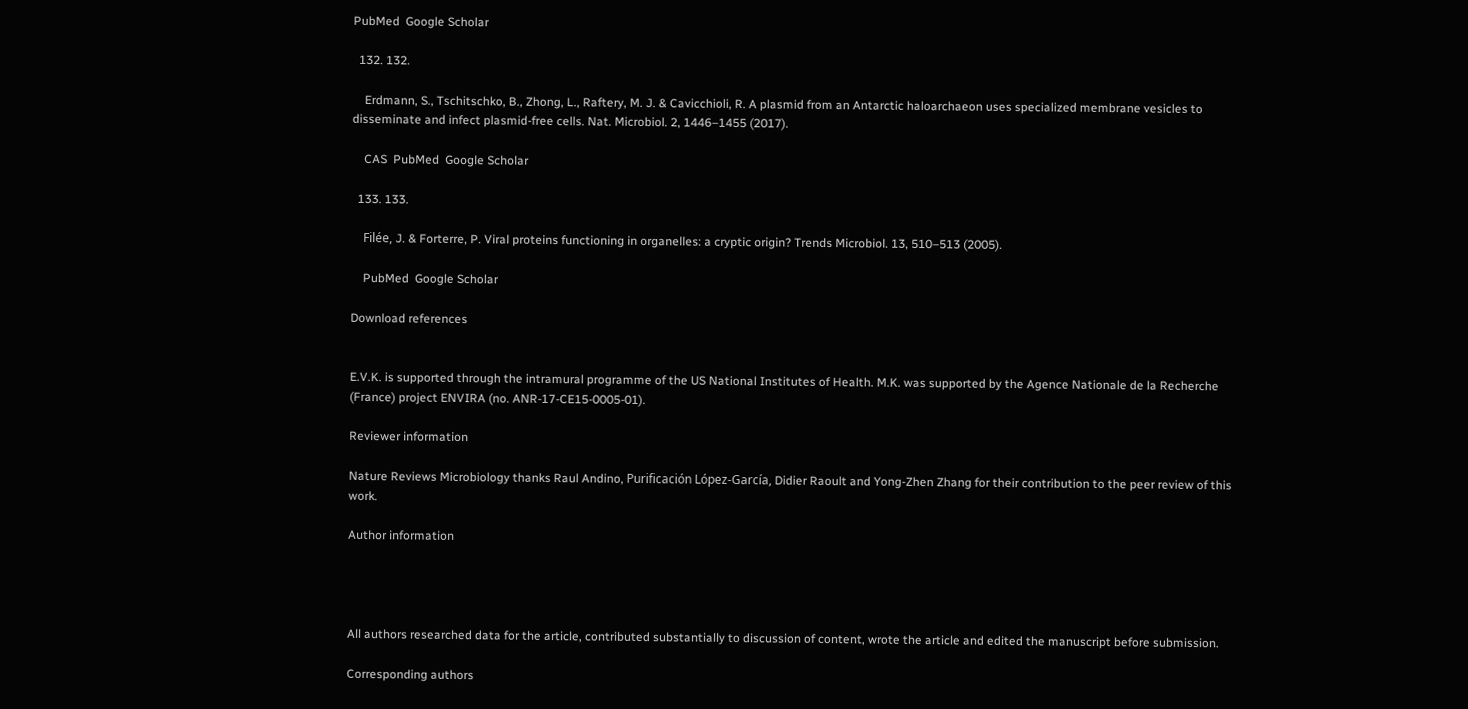PubMed  Google Scholar

  132. 132.

    Erdmann, S., Tschitschko, B., Zhong, L., Raftery, M. J. & Cavicchioli, R. A plasmid from an Antarctic haloarchaeon uses specialized membrane vesicles to disseminate and infect plasmid-free cells. Nat. Microbiol. 2, 1446–1455 (2017).

    CAS  PubMed  Google Scholar

  133. 133.

    Filée, J. & Forterre, P. Viral proteins functioning in organelles: a cryptic origin? Trends Microbiol. 13, 510–513 (2005).

    PubMed  Google Scholar

Download references


E.V.K. is supported through the intramural programme of the US National Institutes of Health. M.K. was supported by the Agence Nationale de la Recherche (France) project ENVIRA (no. ANR-17-CE15-0005-01).

Reviewer information

Nature Reviews Microbiology thanks Raul Andino, Purificación López-García, Didier Raoult and Yong-Zhen Zhang for their contribution to the peer review of this work.

Author information




All authors researched data for the article, contributed substantially to discussion of content, wrote the article and edited the manuscript before submission.

Corresponding authors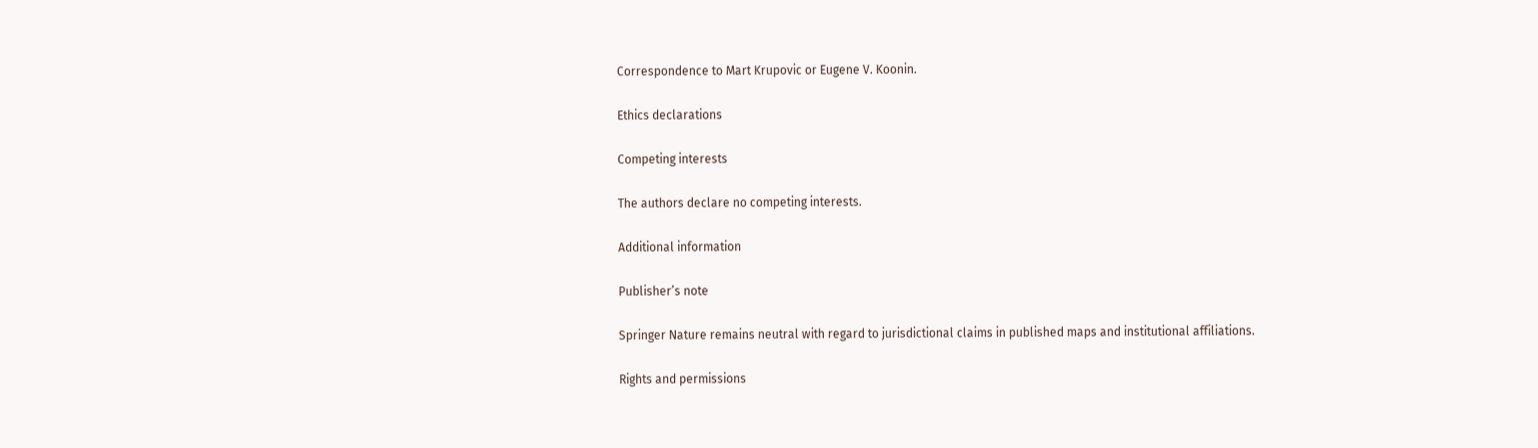Correspondence to Mart Krupovic or Eugene V. Koonin.

Ethics declarations

Competing interests

The authors declare no competing interests.

Additional information

Publisher’s note

Springer Nature remains neutral with regard to jurisdictional claims in published maps and institutional affiliations.

Rights and permissions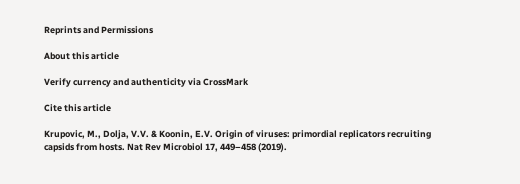Reprints and Permissions

About this article

Verify currency and authenticity via CrossMark

Cite this article

Krupovic, M., Dolja, V.V. & Koonin, E.V. Origin of viruses: primordial replicators recruiting capsids from hosts. Nat Rev Microbiol 17, 449–458 (2019).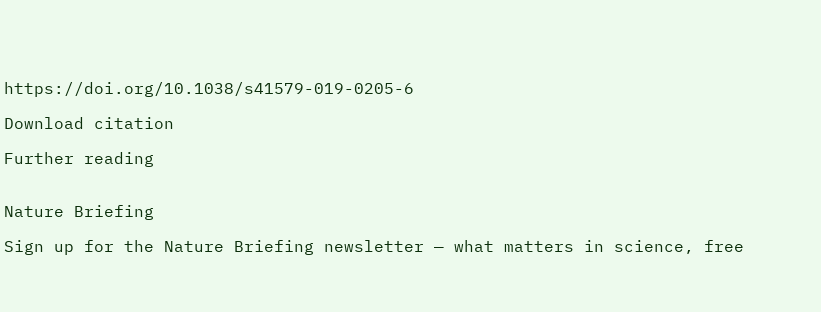https://doi.org/10.1038/s41579-019-0205-6

Download citation

Further reading


Nature Briefing

Sign up for the Nature Briefing newsletter — what matters in science, free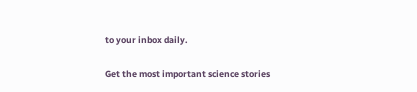to your inbox daily.

Get the most important science stories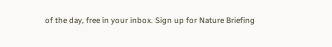of the day, free in your inbox. Sign up for Nature Briefing